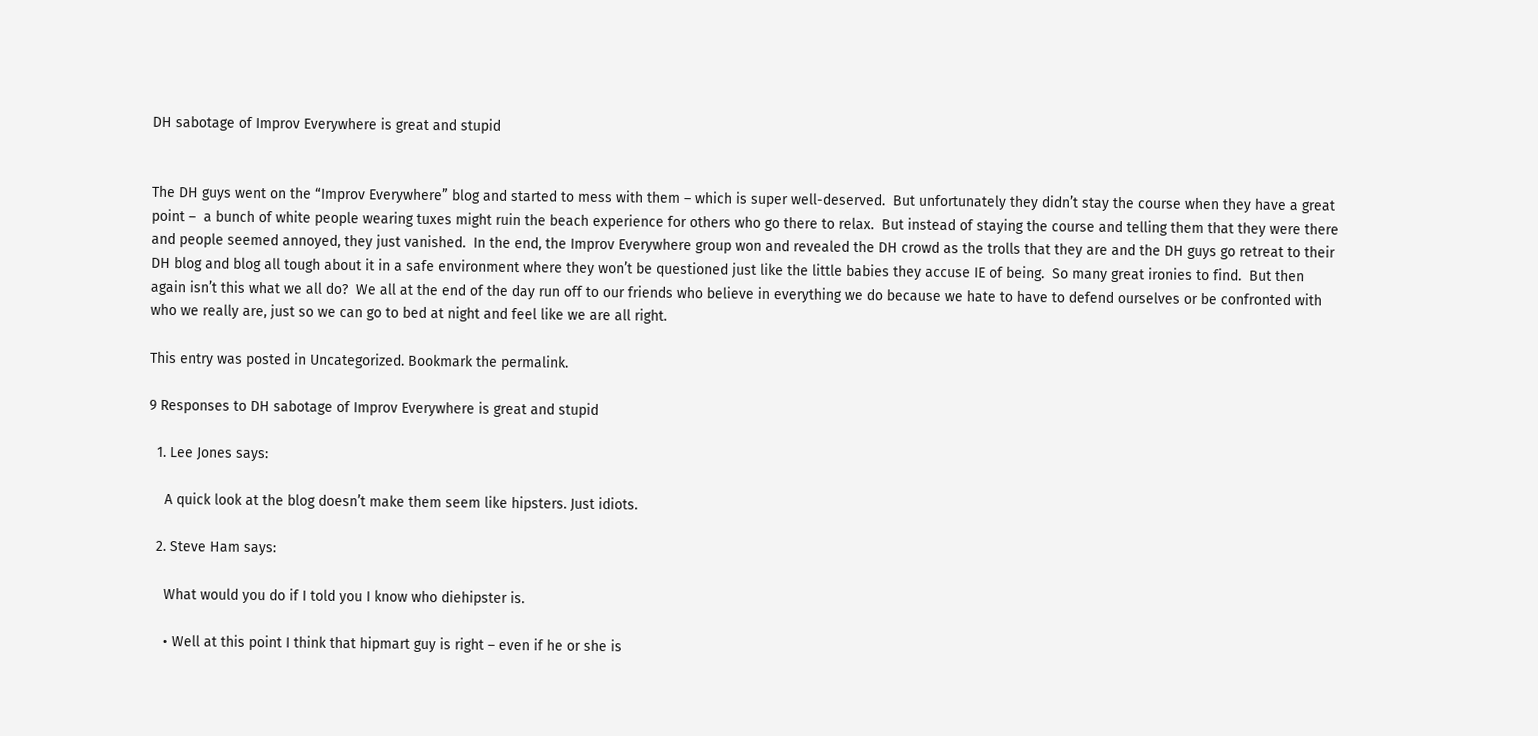DH sabotage of Improv Everywhere is great and stupid


The DH guys went on the “Improv Everywhere” blog and started to mess with them – which is super well-deserved.  But unfortunately they didn’t stay the course when they have a great point –  a bunch of white people wearing tuxes might ruin the beach experience for others who go there to relax.  But instead of staying the course and telling them that they were there and people seemed annoyed, they just vanished.  In the end, the Improv Everywhere group won and revealed the DH crowd as the trolls that they are and the DH guys go retreat to their DH blog and blog all tough about it in a safe environment where they won’t be questioned just like the little babies they accuse IE of being.  So many great ironies to find.  But then again isn’t this what we all do?  We all at the end of the day run off to our friends who believe in everything we do because we hate to have to defend ourselves or be confronted with who we really are, just so we can go to bed at night and feel like we are all right.

This entry was posted in Uncategorized. Bookmark the permalink.

9 Responses to DH sabotage of Improv Everywhere is great and stupid

  1. Lee Jones says:

    A quick look at the blog doesn’t make them seem like hipsters. Just idiots.

  2. Steve Ham says:

    What would you do if I told you I know who diehipster is.

    • Well at this point I think that hipmart guy is right – even if he or she is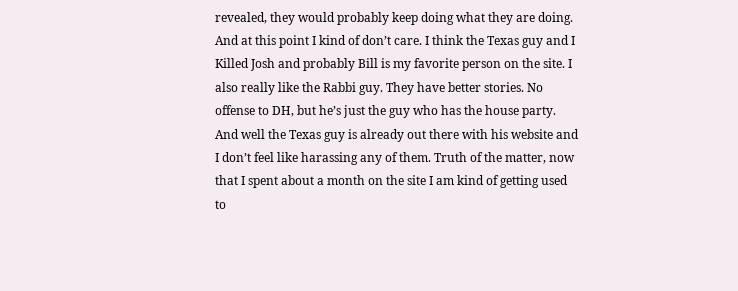revealed, they would probably keep doing what they are doing. And at this point I kind of don’t care. I think the Texas guy and I Killed Josh and probably Bill is my favorite person on the site. I also really like the Rabbi guy. They have better stories. No offense to DH, but he’s just the guy who has the house party. And well the Texas guy is already out there with his website and I don’t feel like harassing any of them. Truth of the matter, now that I spent about a month on the site I am kind of getting used to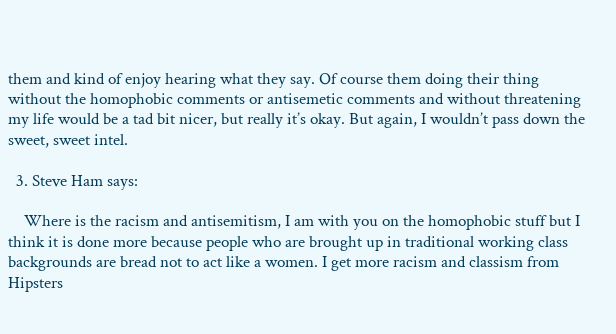them and kind of enjoy hearing what they say. Of course them doing their thing without the homophobic comments or antisemetic comments and without threatening my life would be a tad bit nicer, but really it’s okay. But again, I wouldn’t pass down the sweet, sweet intel.

  3. Steve Ham says:

    Where is the racism and antisemitism, I am with you on the homophobic stuff but I think it is done more because people who are brought up in traditional working class backgrounds are bread not to act like a women. I get more racism and classism from Hipsters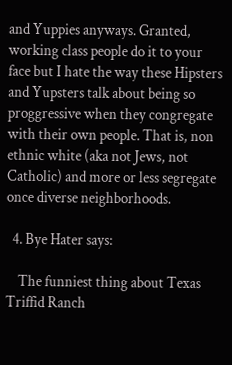and Yuppies anyways. Granted, working class people do it to your face but I hate the way these Hipsters and Yupsters talk about being so proggressive when they congregate with their own people. That is, non ethnic white (aka not Jews, not Catholic) and more or less segregate once diverse neighborhoods.

  4. Bye Hater says:

    The funniest thing about Texas Triffid Ranch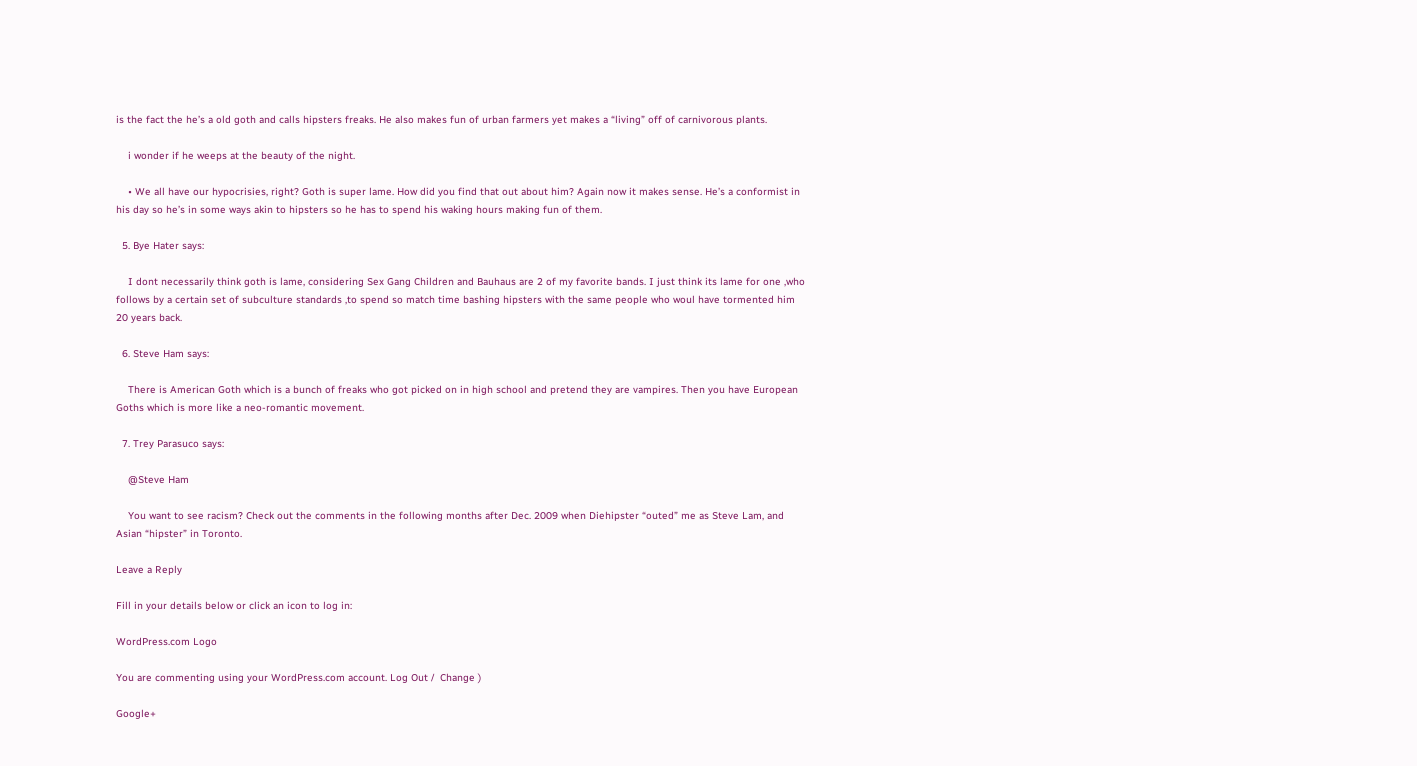is the fact the he’s a old goth and calls hipsters freaks. He also makes fun of urban farmers yet makes a “living” off of carnivorous plants.

    i wonder if he weeps at the beauty of the night.

    • We all have our hypocrisies, right? Goth is super lame. How did you find that out about him? Again now it makes sense. He’s a conformist in his day so he’s in some ways akin to hipsters so he has to spend his waking hours making fun of them.

  5. Bye Hater says:

    I dont necessarily think goth is lame, considering Sex Gang Children and Bauhaus are 2 of my favorite bands. I just think its lame for one ,who follows by a certain set of subculture standards ,to spend so match time bashing hipsters with the same people who woul have tormented him 20 years back.

  6. Steve Ham says:

    There is American Goth which is a bunch of freaks who got picked on in high school and pretend they are vampires. Then you have European Goths which is more like a neo-romantic movement.

  7. Trey Parasuco says:

    @Steve Ham

    You want to see racism? Check out the comments in the following months after Dec. 2009 when Diehipster “outed” me as Steve Lam, and Asian “hipster” in Toronto.

Leave a Reply

Fill in your details below or click an icon to log in:

WordPress.com Logo

You are commenting using your WordPress.com account. Log Out /  Change )

Google+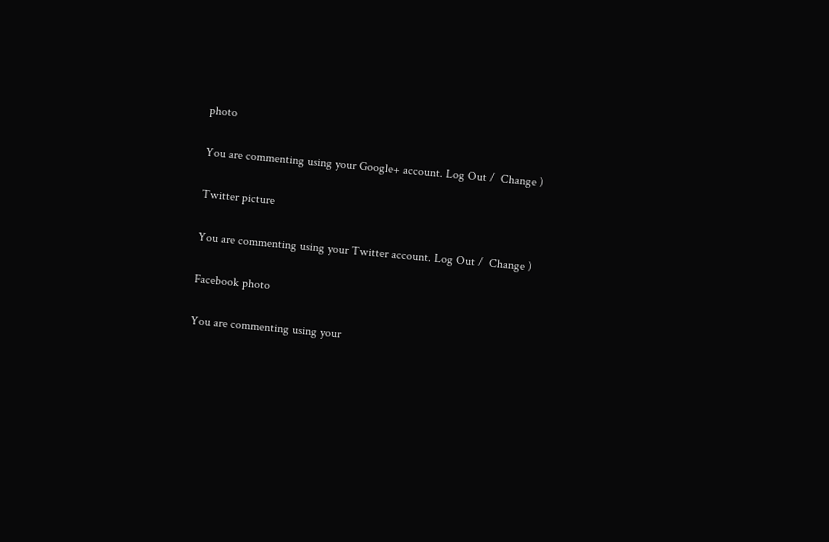photo

You are commenting using your Google+ account. Log Out /  Change )

Twitter picture

You are commenting using your Twitter account. Log Out /  Change )

Facebook photo

You are commenting using your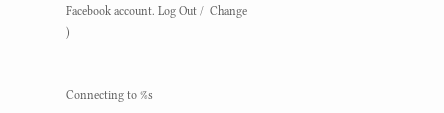Facebook account. Log Out /  Change )


Connecting to %s